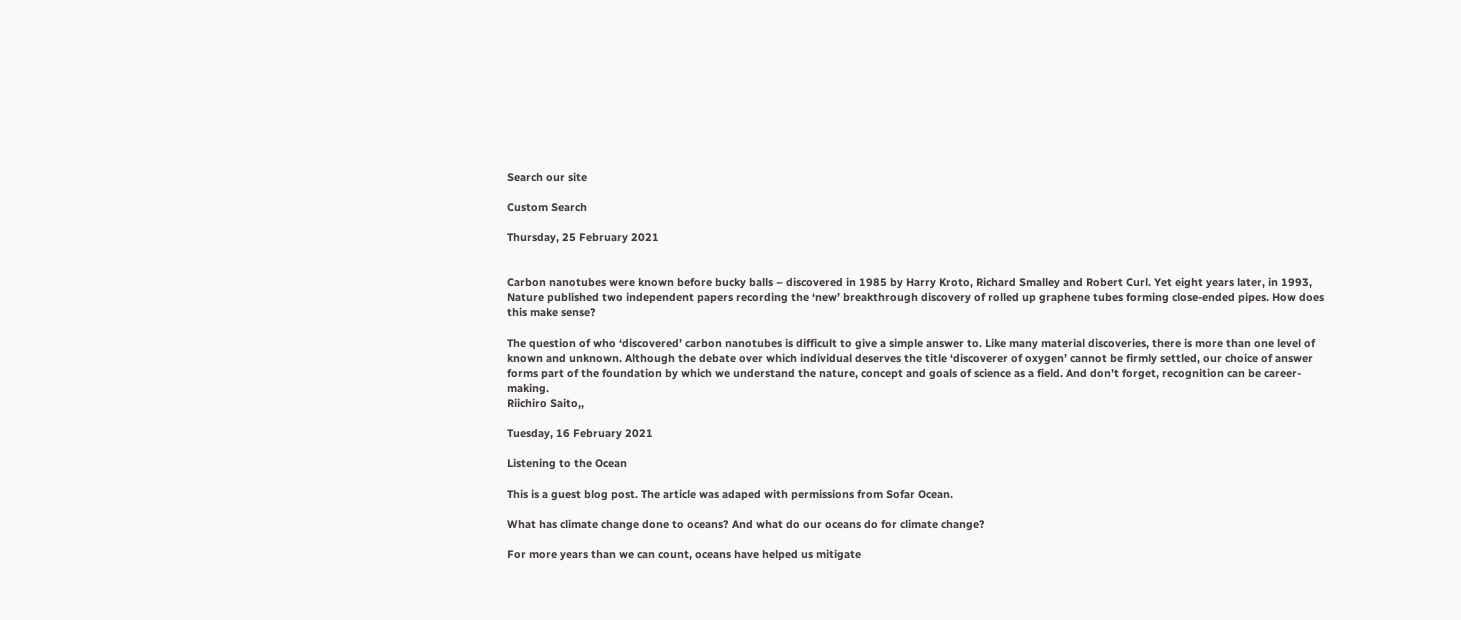Search our site

Custom Search

Thursday, 25 February 2021


Carbon nanotubes were known before bucky balls – discovered in 1985 by Harry Kroto, Richard Smalley and Robert Curl. Yet eight years later, in 1993, Nature published two independent papers recording the ‘new’ breakthrough discovery of rolled up graphene tubes forming close-ended pipes. How does this make sense?

The question of who ‘discovered’ carbon nanotubes is difficult to give a simple answer to. Like many material discoveries, there is more than one level of known and unknown. Although the debate over which individual deserves the title ‘discoverer of oxygen’ cannot be firmly settled, our choice of answer forms part of the foundation by which we understand the nature, concept and goals of science as a field. And don’t forget, recognition can be career-making.
Riichiro Saito,,

Tuesday, 16 February 2021

Listening to the Ocean

This is a guest blog post. The article was adaped with permissions from Sofar Ocean.

What has climate change done to oceans? And what do our oceans do for climate change?

For more years than we can count, oceans have helped us mitigate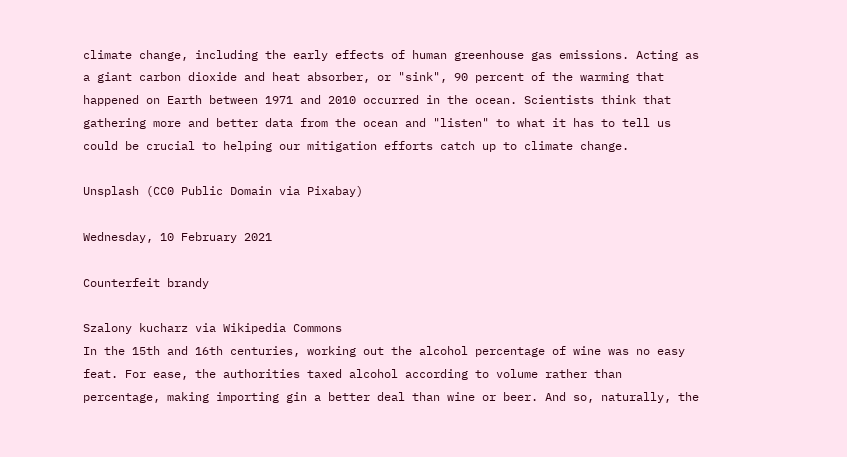climate change, including the early effects of human greenhouse gas emissions. Acting as a giant carbon dioxide and heat absorber, or "sink", 90 percent of the warming that happened on Earth between 1971 and 2010 occurred in the ocean. Scientists think that gathering more and better data from the ocean and "listen" to what it has to tell us could be crucial to helping our mitigation efforts catch up to climate change.

Unsplash (CC0 Public Domain via Pixabay)

Wednesday, 10 February 2021

Counterfeit brandy

Szalony kucharz via Wikipedia Commons
In the 15th and 16th centuries, working out the alcohol percentage of wine was no easy feat. For ease, the authorities taxed alcohol according to volume rather than percentage, making importing gin a better deal than wine or beer. And so, naturally, the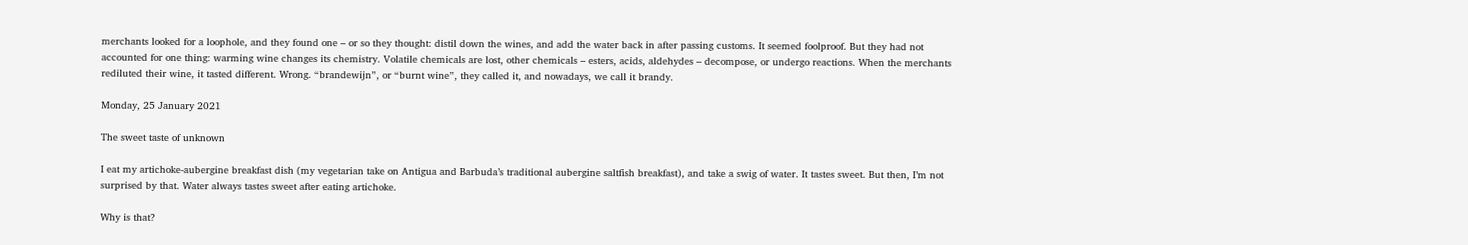merchants looked for a loophole, and they found one – or so they thought: distil down the wines, and add the water back in after passing customs. It seemed foolproof. But they had not accounted for one thing: warming wine changes its chemistry. Volatile chemicals are lost, other chemicals – esters, acids, aldehydes – decompose, or undergo reactions. When the merchants rediluted their wine, it tasted different. Wrong. “brandewijn”, or “burnt wine”, they called it, and nowadays, we call it brandy.

Monday, 25 January 2021

The sweet taste of unknown

I eat my artichoke-aubergine breakfast dish (my vegetarian take on Antigua and Barbuda’s traditional aubergine saltfish breakfast), and take a swig of water. It tastes sweet. But then, I’m not surprised by that. Water always tastes sweet after eating artichoke.

Why is that?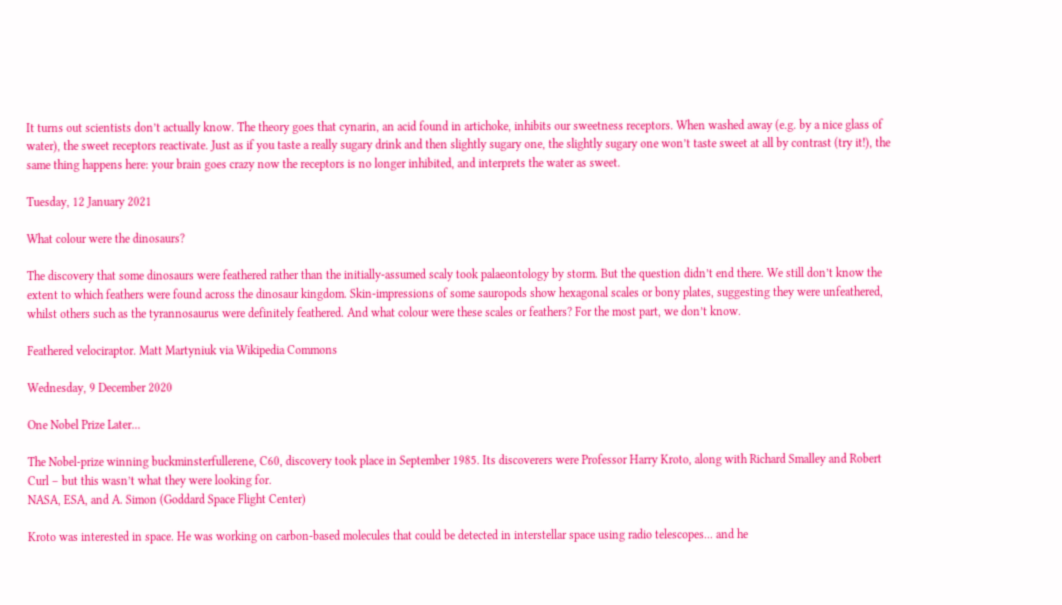It turns out scientists don’t actually know. The theory goes that cynarin, an acid found in artichoke, inhibits our sweetness receptors. When washed away (e.g. by a nice glass of water), the sweet receptors reactivate. Just as if you taste a really sugary drink and then slightly sugary one, the slightly sugary one won’t taste sweet at all by contrast (try it!), the same thing happens here: your brain goes crazy now the receptors is no longer inhibited, and interprets the water as sweet.

Tuesday, 12 January 2021

What colour were the dinosaurs?

The discovery that some dinosaurs were feathered rather than the initially-assumed scaly took palaeontology by storm. But the question didn’t end there. We still don’t know the extent to which feathers were found across the dinosaur kingdom. Skin-impressions of some sauropods show hexagonal scales or bony plates, suggesting they were unfeathered, whilst others such as the tyrannosaurus were definitely feathered. And what colour were these scales or feathers? For the most part, we don’t know.

Feathered velociraptor. Matt Martyniuk via Wikipedia Commons

Wednesday, 9 December 2020

One Nobel Prize Later...

The Nobel-prize winning buckminsterfullerene, C60, discovery took place in September 1985. Its discoverers were Professor Harry Kroto, along with Richard Smalley and Robert Curl – but this wasn’t what they were looking for.
NASA, ESA, and A. Simon (Goddard Space Flight Center)

Kroto was interested in space. He was working on carbon-based molecules that could be detected in interstellar space using radio telescopes... and he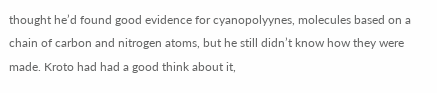thought he’d found good evidence for cyanopolyynes, molecules based on a chain of carbon and nitrogen atoms, but he still didn’t know how they were made. Kroto had had a good think about it,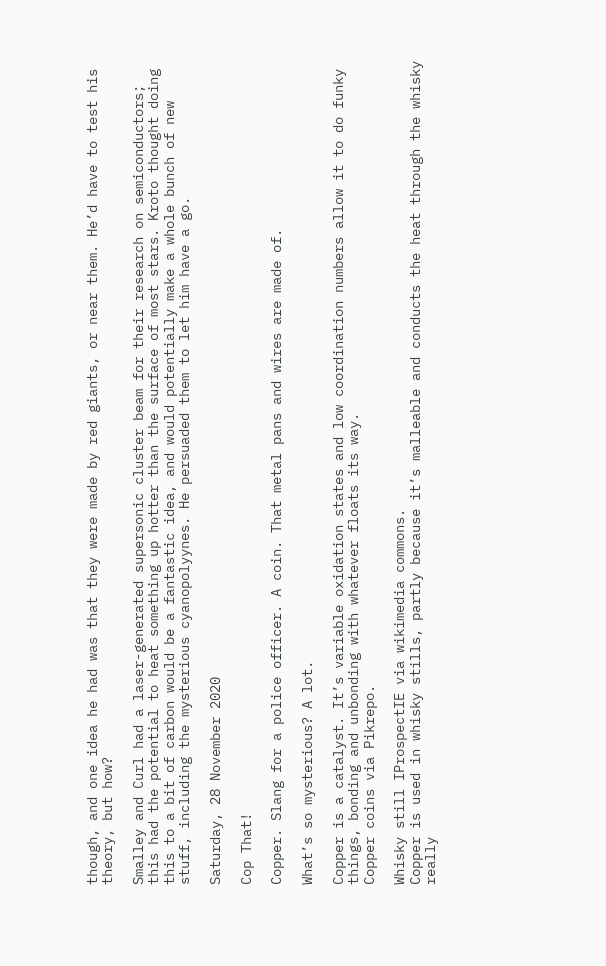though, and one idea he had was that they were made by red giants, or near them. He’d have to test his theory, but how?

Smalley and Curl had a laser-generated supersonic cluster beam for their research on semiconductors; this had the potential to heat something up hotter than the surface of most stars. Kroto thought doing this to a bit of carbon would be a fantastic idea, and would potentially make a whole bunch of new stuff, including the mysterious cyanopolyynes. He persuaded them to let him have a go.

Saturday, 28 November 2020

Cop That!

Copper. Slang for a police officer. A coin. That metal pans and wires are made of.

What’s so mysterious? A lot.

Copper is a catalyst. It’s variable oxidation states and low coordination numbers allow it to do funky things, bonding and unbonding with whatever floats its way.
Copper coins via Pikrepo.

Whisky still IProspectIE via wikimedia commons.
Copper is used in whisky stills, partly because it’s malleable and conducts the heat through the whisky really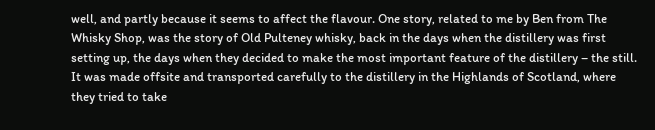well, and partly because it seems to affect the flavour. One story, related to me by Ben from The Whisky Shop, was the story of Old Pulteney whisky, back in the days when the distillery was first setting up, the days when they decided to make the most important feature of the distillery – the still. It was made offsite and transported carefully to the distillery in the Highlands of Scotland, where they tried to take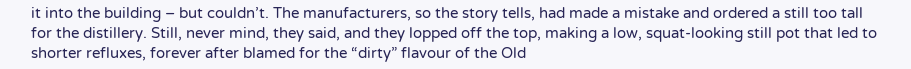it into the building – but couldn’t. The manufacturers, so the story tells, had made a mistake and ordered a still too tall for the distillery. Still, never mind, they said, and they lopped off the top, making a low, squat-looking still pot that led to shorter refluxes, forever after blamed for the “dirty” flavour of the Old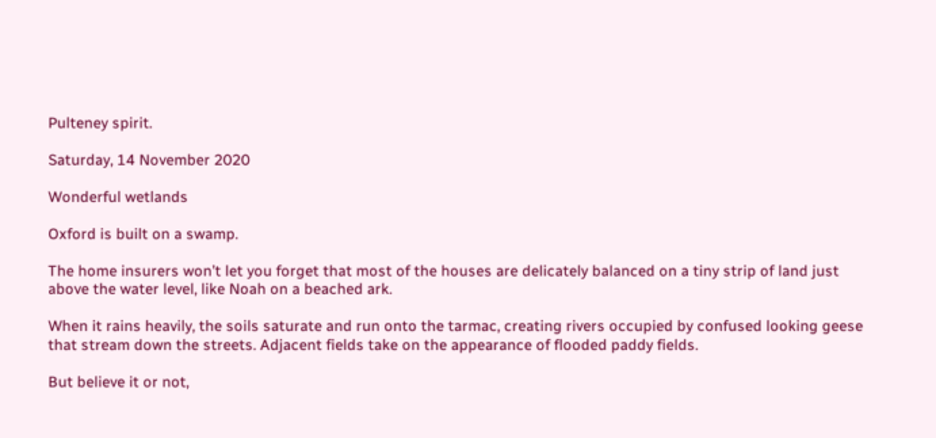Pulteney spirit.

Saturday, 14 November 2020

Wonderful wetlands

Oxford is built on a swamp.

The home insurers won’t let you forget that most of the houses are delicately balanced on a tiny strip of land just above the water level, like Noah on a beached ark.

When it rains heavily, the soils saturate and run onto the tarmac, creating rivers occupied by confused looking geese that stream down the streets. Adjacent fields take on the appearance of flooded paddy fields.

But believe it or not,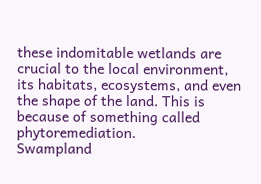these indomitable wetlands are crucial to the local environment, its habitats, ecosystems, and even the shape of the land. This is because of something called phytoremediation.
Swampland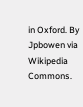in Oxford. By Jpbowen via Wikipedia Commons.